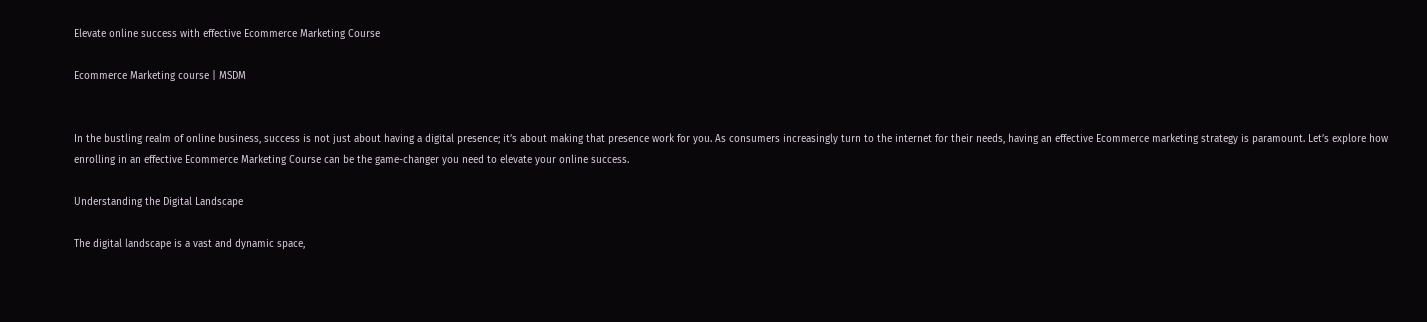Elevate online success with effective Ecommerce Marketing Course

Ecommerce Marketing course | MSDM


In the bustling realm of online business, success is not just about having a digital presence; it’s about making that presence work for you. As consumers increasingly turn to the internet for their needs, having an effective Ecommerce marketing strategy is paramount. Let’s explore how enrolling in an effective Ecommerce Marketing Course can be the game-changer you need to elevate your online success.

Understanding the Digital Landscape

The digital landscape is a vast and dynamic space,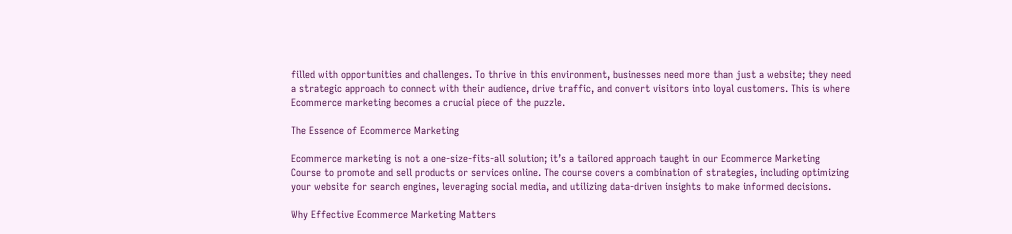filled with opportunities and challenges. To thrive in this environment, businesses need more than just a website; they need a strategic approach to connect with their audience, drive traffic, and convert visitors into loyal customers. This is where Ecommerce marketing becomes a crucial piece of the puzzle.

The Essence of Ecommerce Marketing

Ecommerce marketing is not a one-size-fits-all solution; it’s a tailored approach taught in our Ecommerce Marketing Course to promote and sell products or services online. The course covers a combination of strategies, including optimizing your website for search engines, leveraging social media, and utilizing data-driven insights to make informed decisions.

Why Effective Ecommerce Marketing Matters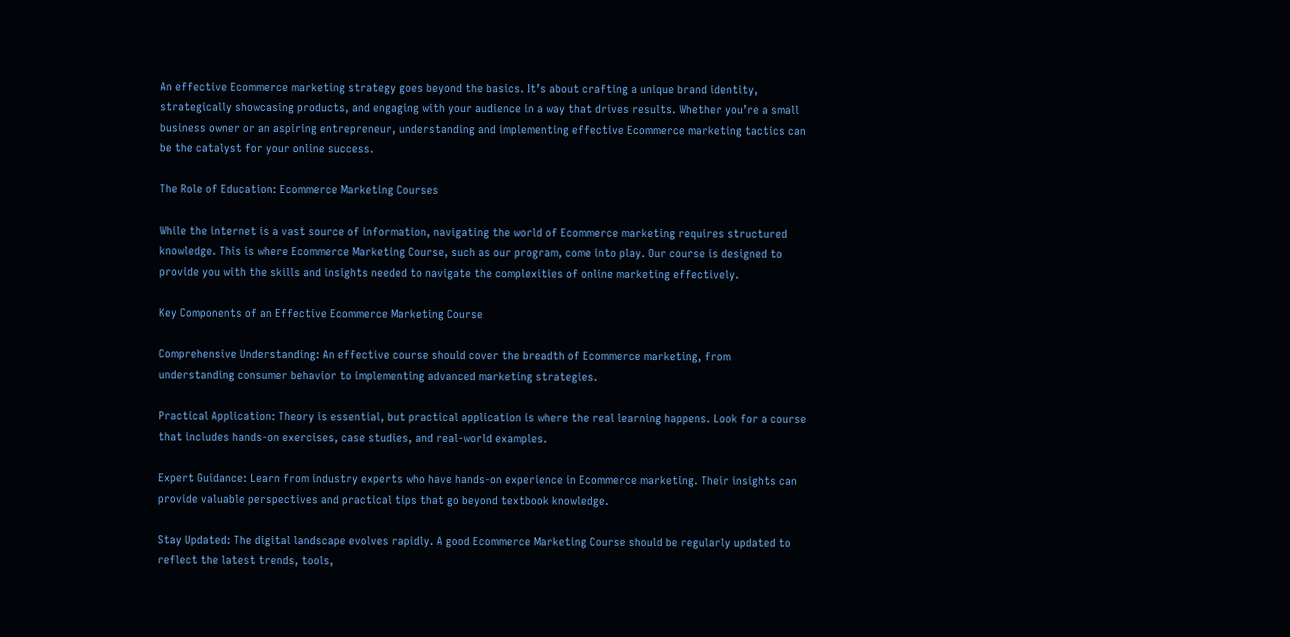An effective Ecommerce marketing strategy goes beyond the basics. It’s about crafting a unique brand identity, strategically showcasing products, and engaging with your audience in a way that drives results. Whether you’re a small business owner or an aspiring entrepreneur, understanding and implementing effective Ecommerce marketing tactics can be the catalyst for your online success.

The Role of Education: Ecommerce Marketing Courses

While the internet is a vast source of information, navigating the world of Ecommerce marketing requires structured knowledge. This is where Ecommerce Marketing Course, such as our program, come into play. Our course is designed to provide you with the skills and insights needed to navigate the complexities of online marketing effectively.

Key Components of an Effective Ecommerce Marketing Course

Comprehensive Understanding: An effective course should cover the breadth of Ecommerce marketing, from understanding consumer behavior to implementing advanced marketing strategies.

Practical Application: Theory is essential, but practical application is where the real learning happens. Look for a course that includes hands-on exercises, case studies, and real-world examples.

Expert Guidance: Learn from industry experts who have hands-on experience in Ecommerce marketing. Their insights can provide valuable perspectives and practical tips that go beyond textbook knowledge.

Stay Updated: The digital landscape evolves rapidly. A good Ecommerce Marketing Course should be regularly updated to reflect the latest trends, tools,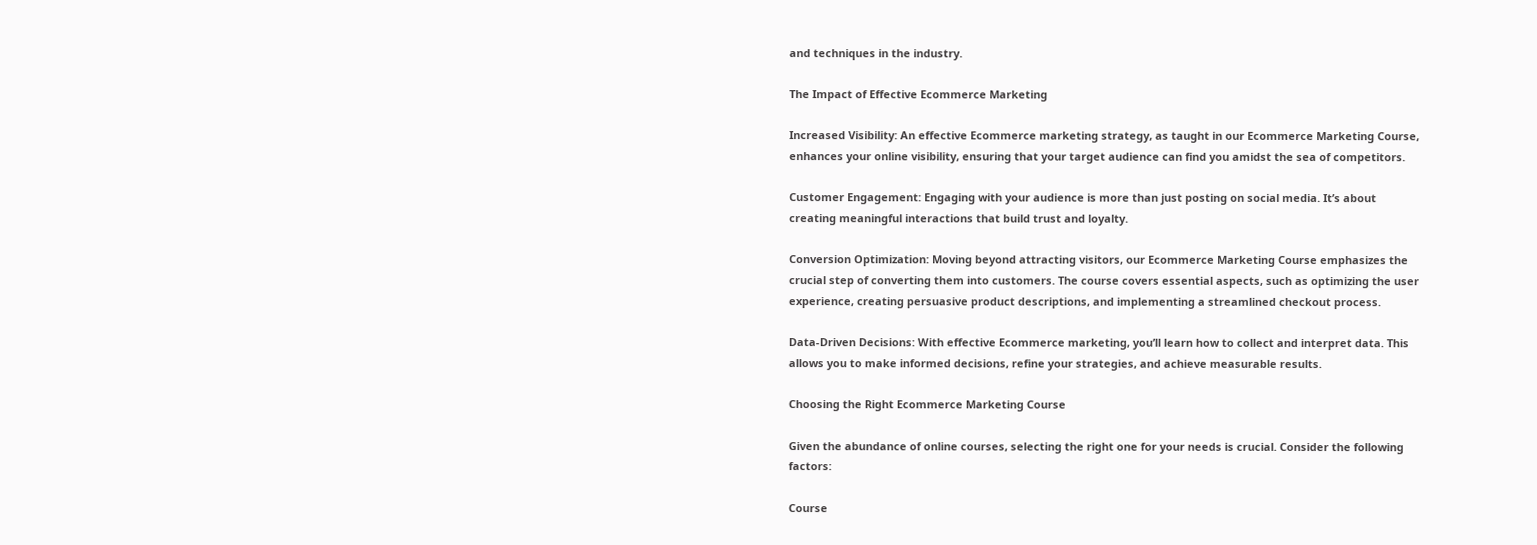and techniques in the industry.

The Impact of Effective Ecommerce Marketing

Increased Visibility: An effective Ecommerce marketing strategy, as taught in our Ecommerce Marketing Course, enhances your online visibility, ensuring that your target audience can find you amidst the sea of competitors.

Customer Engagement: Engaging with your audience is more than just posting on social media. It’s about creating meaningful interactions that build trust and loyalty.

Conversion Optimization: Moving beyond attracting visitors, our Ecommerce Marketing Course emphasizes the crucial step of converting them into customers. The course covers essential aspects, such as optimizing the user experience, creating persuasive product descriptions, and implementing a streamlined checkout process.

Data-Driven Decisions: With effective Ecommerce marketing, you’ll learn how to collect and interpret data. This allows you to make informed decisions, refine your strategies, and achieve measurable results.

Choosing the Right Ecommerce Marketing Course

Given the abundance of online courses, selecting the right one for your needs is crucial. Consider the following factors:

Course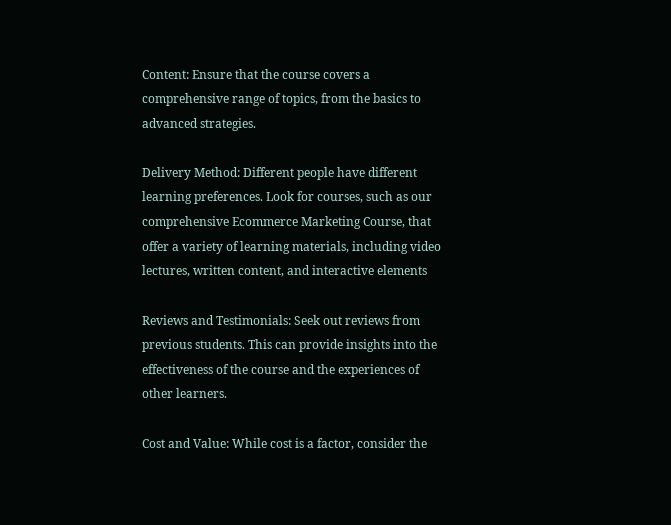Content: Ensure that the course covers a comprehensive range of topics, from the basics to advanced strategies.

Delivery Method: Different people have different learning preferences. Look for courses, such as our comprehensive Ecommerce Marketing Course, that offer a variety of learning materials, including video lectures, written content, and interactive elements

Reviews and Testimonials: Seek out reviews from previous students. This can provide insights into the effectiveness of the course and the experiences of other learners.

Cost and Value: While cost is a factor, consider the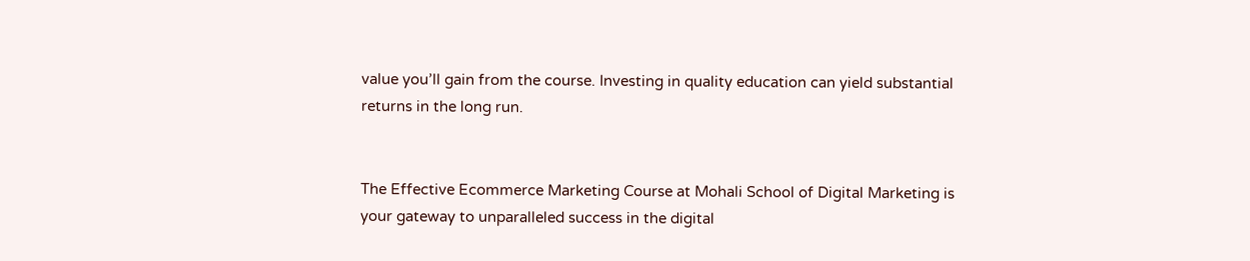value you’ll gain from the course. Investing in quality education can yield substantial returns in the long run.


The Effective Ecommerce Marketing Course at Mohali School of Digital Marketing is your gateway to unparalleled success in the digital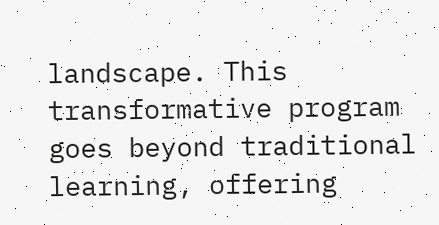landscape. This transformative program goes beyond traditional learning, offering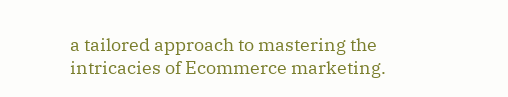a tailored approach to mastering the intricacies of Ecommerce marketing.